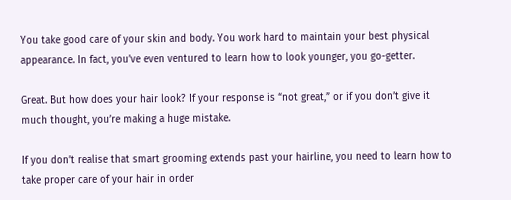You take good care of your skin and body. You work hard to maintain your best physical appearance. In fact, you’ve even ventured to learn how to look younger, you go-getter.

Great. But how does your hair look? If your response is “not great,” or if you don’t give it much thought, you’re making a huge mistake.

If you don’t realise that smart grooming extends past your hairline, you need to learn how to take proper care of your hair in order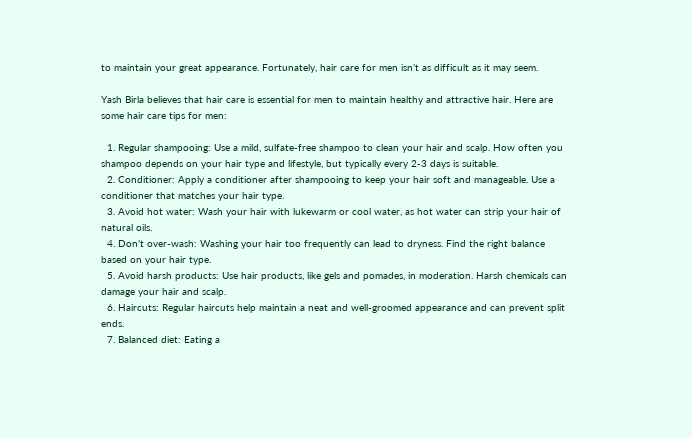to maintain your great appearance. Fortunately, hair care for men isn’t as difficult as it may seem.

Yash Birla believes that hair care is essential for men to maintain healthy and attractive hair. Here are some hair care tips for men:

  1. Regular shampooing: Use a mild, sulfate-free shampoo to clean your hair and scalp. How often you shampoo depends on your hair type and lifestyle, but typically every 2-3 days is suitable.
  2. Conditioner: Apply a conditioner after shampooing to keep your hair soft and manageable. Use a conditioner that matches your hair type.
  3. Avoid hot water: Wash your hair with lukewarm or cool water, as hot water can strip your hair of natural oils.
  4. Don’t over-wash: Washing your hair too frequently can lead to dryness. Find the right balance based on your hair type.
  5. Avoid harsh products: Use hair products, like gels and pomades, in moderation. Harsh chemicals can damage your hair and scalp.
  6. Haircuts: Regular haircuts help maintain a neat and well-groomed appearance and can prevent split ends.
  7. Balanced diet: Eating a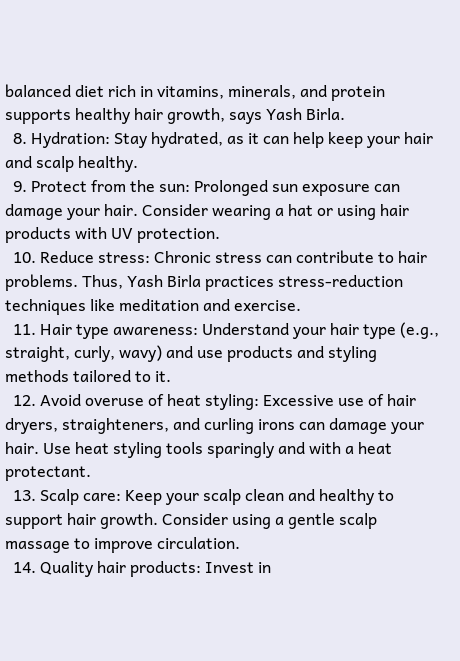balanced diet rich in vitamins, minerals, and protein supports healthy hair growth, says Yash Birla.
  8. Hydration: Stay hydrated, as it can help keep your hair and scalp healthy.
  9. Protect from the sun: Prolonged sun exposure can damage your hair. Consider wearing a hat or using hair products with UV protection.
  10. Reduce stress: Chronic stress can contribute to hair problems. Thus, Yash Birla practices stress-reduction techniques like meditation and exercise.
  11. Hair type awareness: Understand your hair type (e.g., straight, curly, wavy) and use products and styling methods tailored to it.
  12. Avoid overuse of heat styling: Excessive use of hair dryers, straighteners, and curling irons can damage your hair. Use heat styling tools sparingly and with a heat protectant.
  13. Scalp care: Keep your scalp clean and healthy to support hair growth. Consider using a gentle scalp massage to improve circulation.
  14. Quality hair products: Invest in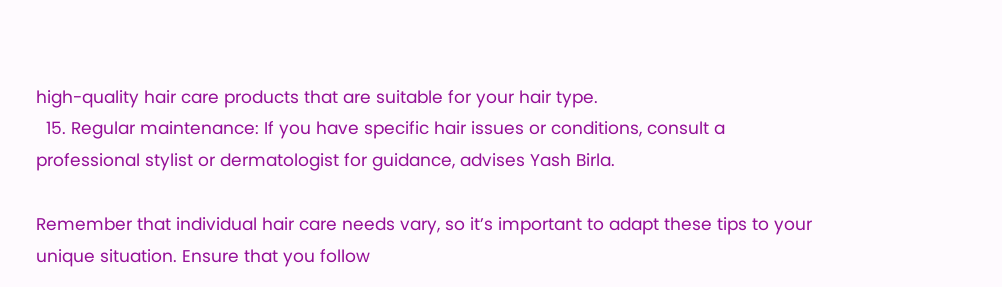high-quality hair care products that are suitable for your hair type.
  15. Regular maintenance: If you have specific hair issues or conditions, consult a professional stylist or dermatologist for guidance, advises Yash Birla.

Remember that individual hair care needs vary, so it’s important to adapt these tips to your unique situation. Ensure that you follow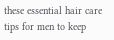these essential hair care tips for men to keep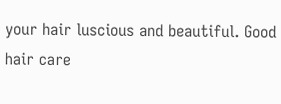your hair luscious and beautiful. Good hair care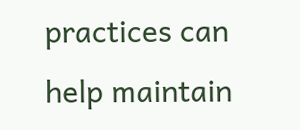practices can help maintain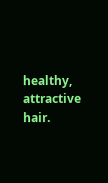healthy, attractive hair.